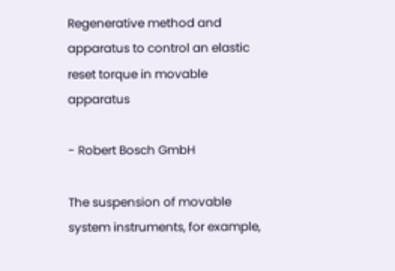Regenerative method and apparatus to control an elastic reset torque in movable apparatus

- Robert Bosch GmbH

The suspension of movable system instruments, for example,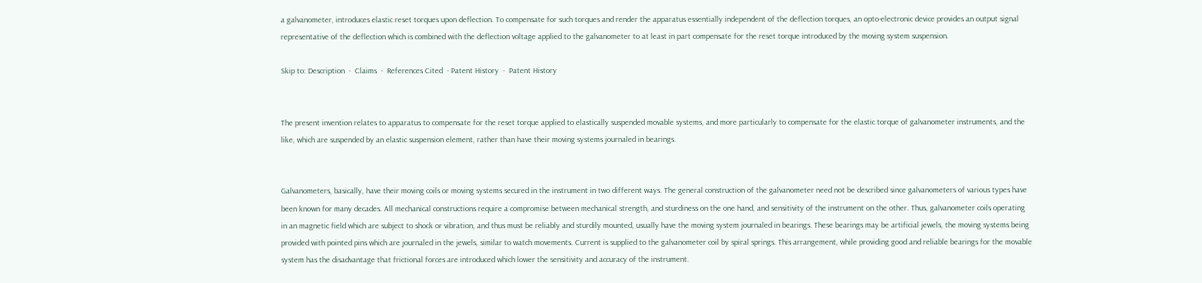a galvanometer, introduces elastic reset torques upon deflection. To compensate for such torques and render the apparatus essentially independent of the deflection torques, an opto-electronic device provides an output signal representative of the deflection which is combined with the deflection voltage applied to the galvanometer to at least in part compensate for the reset torque introduced by the moving system suspension.

Skip to: Description  ·  Claims  ·  References Cited  · Patent History  ·  Patent History


The present invention relates to apparatus to compensate for the reset torque applied to elastically suspended movable systems, and more particularly to compensate for the elastic torque of galvanometer instruments, and the like, which are suspended by an elastic suspension element, rather than have their moving systems journaled in bearings.


Galvanometers, basically, have their moving coils or moving systems secured in the instrument in two different ways. The general construction of the galvanometer need not be described since galvanometers of various types have been known for many decades. All mechanical constructions require a compromise between mechanical strength, and sturdiness on the one hand, and sensitivity of the instrument on the other. Thus, galvanometer coils operating in an magnetic field which are subject to shock or vibration, and thus must be reliably and sturdily mounted, usually have the moving system journaled in bearings. These bearings may be artificial jewels, the moving systems being provided with pointed pins which are journaled in the jewels, similar to watch movements. Current is supplied to the galvanometer coil by spiral springs. This arrangement, while providing good and reliable bearings for the movable system has the disadvantage that frictional forces are introduced which lower the sensitivity and accuracy of the instrument.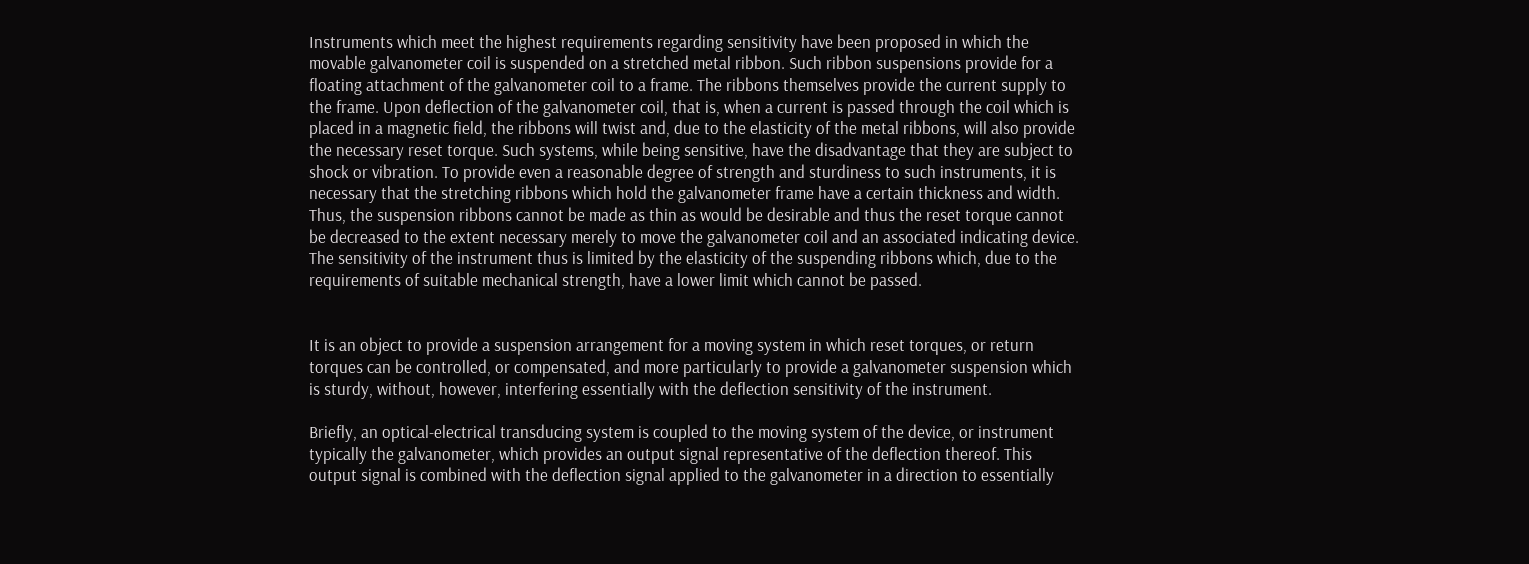Instruments which meet the highest requirements regarding sensitivity have been proposed in which the movable galvanometer coil is suspended on a stretched metal ribbon. Such ribbon suspensions provide for a floating attachment of the galvanometer coil to a frame. The ribbons themselves provide the current supply to the frame. Upon deflection of the galvanometer coil, that is, when a current is passed through the coil which is placed in a magnetic field, the ribbons will twist and, due to the elasticity of the metal ribbons, will also provide the necessary reset torque. Such systems, while being sensitive, have the disadvantage that they are subject to shock or vibration. To provide even a reasonable degree of strength and sturdiness to such instruments, it is necessary that the stretching ribbons which hold the galvanometer frame have a certain thickness and width. Thus, the suspension ribbons cannot be made as thin as would be desirable and thus the reset torque cannot be decreased to the extent necessary merely to move the galvanometer coil and an associated indicating device. The sensitivity of the instrument thus is limited by the elasticity of the suspending ribbons which, due to the requirements of suitable mechanical strength, have a lower limit which cannot be passed.


It is an object to provide a suspension arrangement for a moving system in which reset torques, or return torques can be controlled, or compensated, and more particularly to provide a galvanometer suspension which is sturdy, without, however, interfering essentially with the deflection sensitivity of the instrument.

Briefly, an optical-electrical transducing system is coupled to the moving system of the device, or instrument typically the galvanometer, which provides an output signal representative of the deflection thereof. This output signal is combined with the deflection signal applied to the galvanometer in a direction to essentially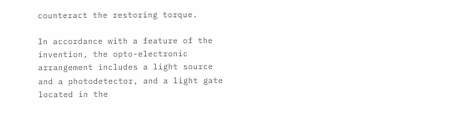counteract the restoring torque.

In accordance with a feature of the invention, the opto-electronic arrangement includes a light source and a photodetector, and a light gate located in the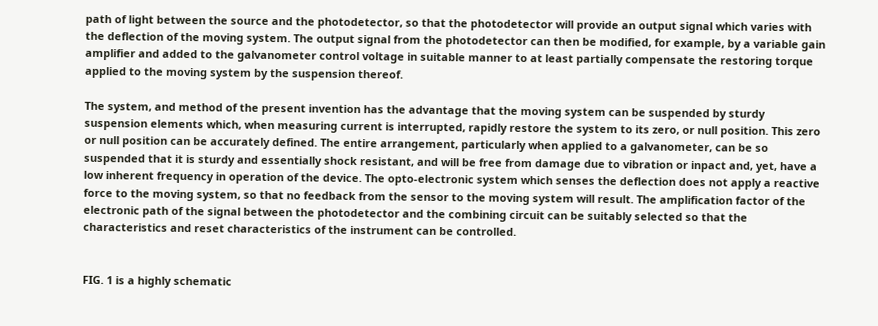path of light between the source and the photodetector, so that the photodetector will provide an output signal which varies with the deflection of the moving system. The output signal from the photodetector can then be modified, for example, by a variable gain amplifier and added to the galvanometer control voltage in suitable manner to at least partially compensate the restoring torque applied to the moving system by the suspension thereof.

The system, and method of the present invention has the advantage that the moving system can be suspended by sturdy suspension elements which, when measuring current is interrupted, rapidly restore the system to its zero, or null position. This zero or null position can be accurately defined. The entire arrangement, particularly when applied to a galvanometer, can be so suspended that it is sturdy and essentially shock resistant, and will be free from damage due to vibration or inpact and, yet, have a low inherent frequency in operation of the device. The opto-electronic system which senses the deflection does not apply a reactive force to the moving system, so that no feedback from the sensor to the moving system will result. The amplification factor of the electronic path of the signal between the photodetector and the combining circuit can be suitably selected so that the characteristics and reset characteristics of the instrument can be controlled.


FIG. 1 is a highly schematic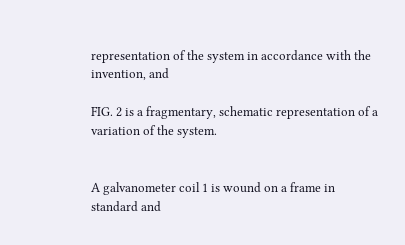representation of the system in accordance with the invention, and

FIG. 2 is a fragmentary, schematic representation of a variation of the system.


A galvanometer coil 1 is wound on a frame in standard and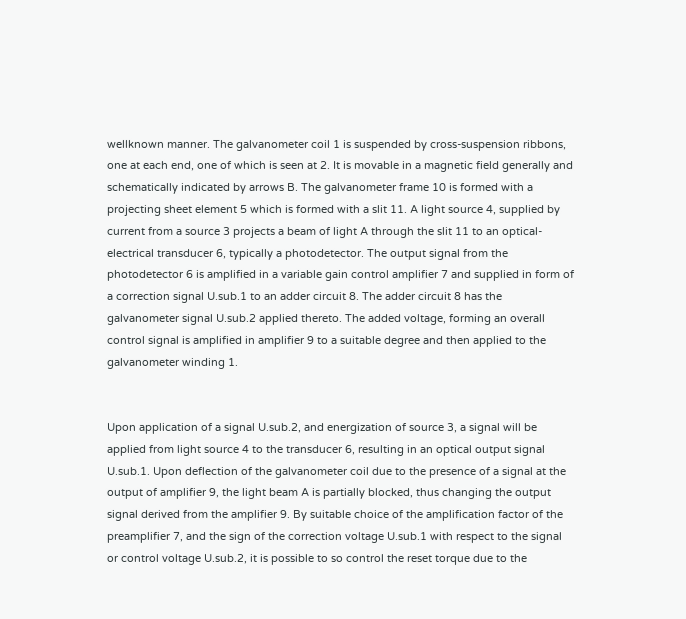wellknown manner. The galvanometer coil 1 is suspended by cross-suspension ribbons, one at each end, one of which is seen at 2. It is movable in a magnetic field generally and schematically indicated by arrows B. The galvanometer frame 10 is formed with a projecting sheet element 5 which is formed with a slit 11. A light source 4, supplied by current from a source 3 projects a beam of light A through the slit 11 to an optical-electrical transducer 6, typically a photodetector. The output signal from the photodetector 6 is amplified in a variable gain control amplifier 7 and supplied in form of a correction signal U.sub.1 to an adder circuit 8. The adder circuit 8 has the galvanometer signal U.sub.2 applied thereto. The added voltage, forming an overall control signal is amplified in amplifier 9 to a suitable degree and then applied to the galvanometer winding 1.


Upon application of a signal U.sub.2, and energization of source 3, a signal will be applied from light source 4 to the transducer 6, resulting in an optical output signal U.sub.1. Upon deflection of the galvanometer coil due to the presence of a signal at the output of amplifier 9, the light beam A is partially blocked, thus changing the output signal derived from the amplifier 9. By suitable choice of the amplification factor of the preamplifier 7, and the sign of the correction voltage U.sub.1 with respect to the signal or control voltage U.sub.2, it is possible to so control the reset torque due to the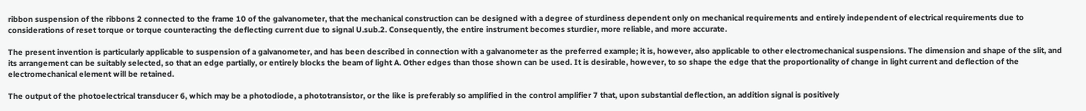ribbon suspension of the ribbons 2 connected to the frame 10 of the galvanometer, that the mechanical construction can be designed with a degree of sturdiness dependent only on mechanical requirements and entirely independent of electrical requirements due to considerations of reset torque or torque counteracting the deflecting current due to signal U.sub.2. Consequently, the entire instrument becomes sturdier, more reliable, and more accurate.

The present invention is particularly applicable to suspension of a galvanometer, and has been described in connection with a galvanometer as the preferred example; it is, however, also applicable to other electromechanical suspensions. The dimension and shape of the slit, and its arrangement can be suitably selected, so that an edge partially, or entirely blocks the beam of light A. Other edges than those shown can be used. It is desirable, however, to so shape the edge that the proportionality of change in light current and deflection of the electromechanical element will be retained.

The output of the photoelectrical transducer 6, which may be a photodiode, a phototransistor, or the like is preferably so amplified in the control amplifier 7 that, upon substantial deflection, an addition signal is positively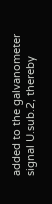added to the galvanometer signal U.sub.2, thereby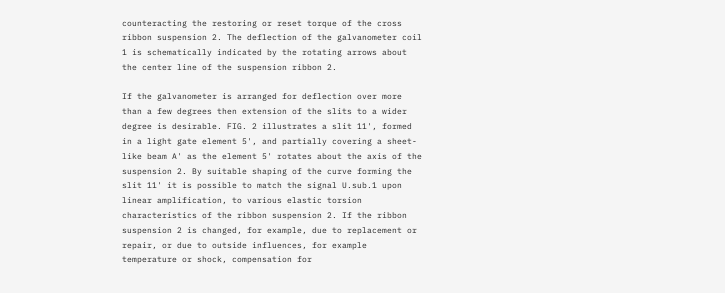counteracting the restoring or reset torque of the cross ribbon suspension 2. The deflection of the galvanometer coil 1 is schematically indicated by the rotating arrows about the center line of the suspension ribbon 2.

If the galvanometer is arranged for deflection over more than a few degrees then extension of the slits to a wider degree is desirable. FIG. 2 illustrates a slit 11', formed in a light gate element 5', and partially covering a sheet-like beam A' as the element 5' rotates about the axis of the suspension 2. By suitable shaping of the curve forming the slit 11' it is possible to match the signal U.sub.1 upon linear amplification, to various elastic torsion characteristics of the ribbon suspension 2. If the ribbon suspension 2 is changed, for example, due to replacement or repair, or due to outside influences, for example temperature or shock, compensation for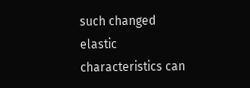such changed elastic characteristics can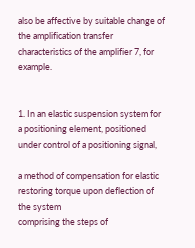also be affective by suitable change of the amplification transfer characteristics of the amplifier 7, for example.


1. In an elastic suspension system for a positioning element, positioned under control of a positioning signal,

a method of compensation for elastic restoring torque upon deflection of the system
comprising the steps of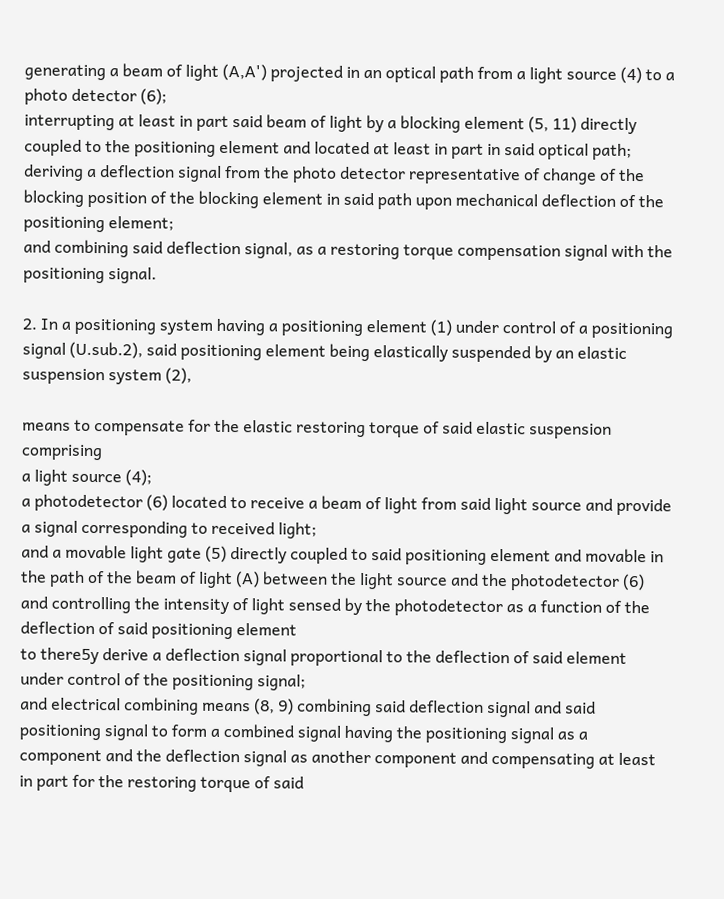generating a beam of light (A,A') projected in an optical path from a light source (4) to a photo detector (6);
interrupting at least in part said beam of light by a blocking element (5, 11) directly coupled to the positioning element and located at least in part in said optical path;
deriving a deflection signal from the photo detector representative of change of the blocking position of the blocking element in said path upon mechanical deflection of the positioning element;
and combining said deflection signal, as a restoring torque compensation signal with the positioning signal.

2. In a positioning system having a positioning element (1) under control of a positioning signal (U.sub.2), said positioning element being elastically suspended by an elastic suspension system (2),

means to compensate for the elastic restoring torque of said elastic suspension comprising
a light source (4);
a photodetector (6) located to receive a beam of light from said light source and provide a signal corresponding to received light;
and a movable light gate (5) directly coupled to said positioning element and movable in the path of the beam of light (A) between the light source and the photodetector (6) and controlling the intensity of light sensed by the photodetector as a function of the deflection of said positioning element
to there5y derive a deflection signal proportional to the deflection of said element under control of the positioning signal;
and electrical combining means (8, 9) combining said deflection signal and said positioning signal to form a combined signal having the positioning signal as a component and the deflection signal as another component and compensating at least in part for the restoring torque of said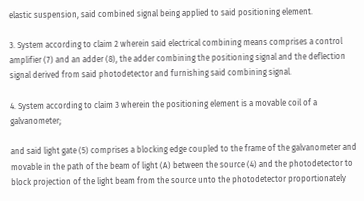elastic suspension, said combined signal being applied to said positioning element.

3. System according to claim 2 wherein said electrical combining means comprises a control amplifier (7) and an adder (8), the adder combining the positioning signal and the deflection signal derived from said photodetector and furnishing said combining signal.

4. System according to claim 3 wherein the positioning element is a movable coil of a galvanometer;

and said light gate (5) comprises a blocking edge coupled to the frame of the galvanometer and movable in the path of the beam of light (A) between the source (4) and the photodetector to block projection of the light beam from the source unto the photodetector proportionately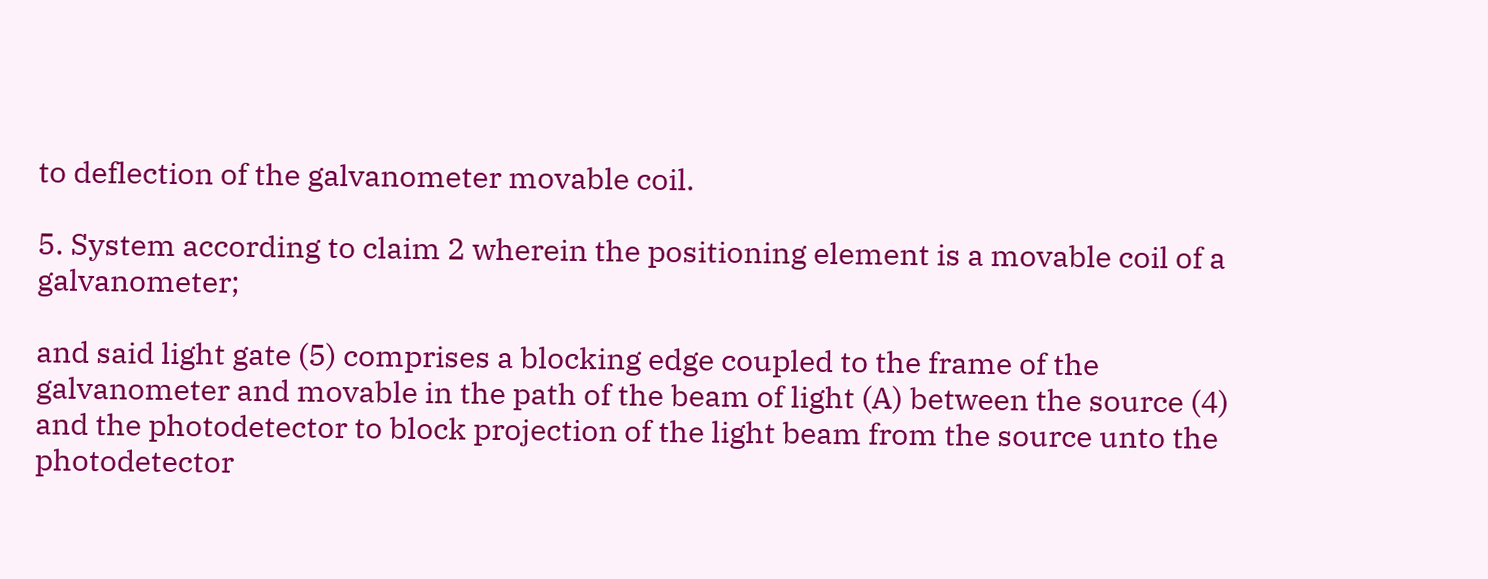to deflection of the galvanometer movable coil.

5. System according to claim 2 wherein the positioning element is a movable coil of a galvanometer;

and said light gate (5) comprises a blocking edge coupled to the frame of the galvanometer and movable in the path of the beam of light (A) between the source (4) and the photodetector to block projection of the light beam from the source unto the photodetector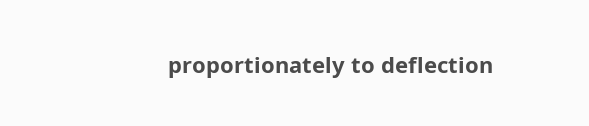proportionately to deflection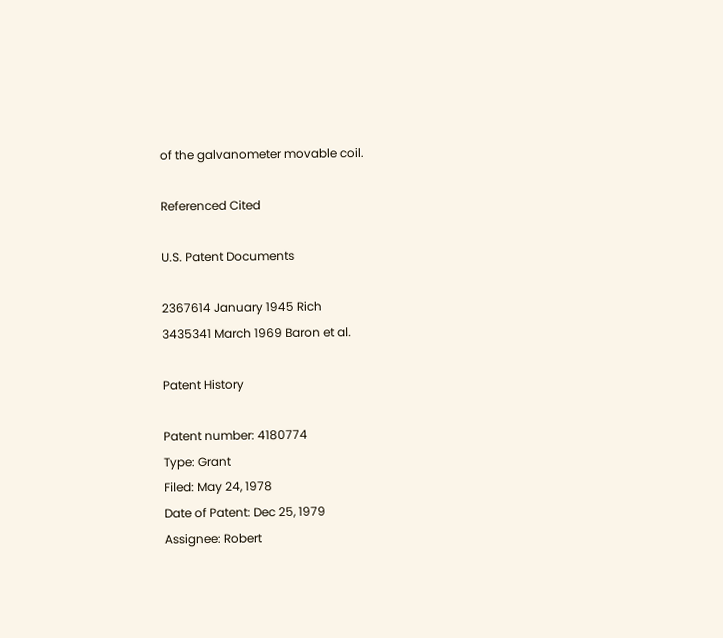of the galvanometer movable coil.

Referenced Cited

U.S. Patent Documents

2367614 January 1945 Rich
3435341 March 1969 Baron et al.

Patent History

Patent number: 4180774
Type: Grant
Filed: May 24, 1978
Date of Patent: Dec 25, 1979
Assignee: Robert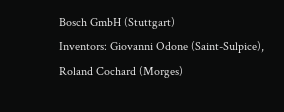Bosch GmbH (Stuttgart)
Inventors: Giovanni Odone (Saint-Sulpice), Roland Cochard (Morges)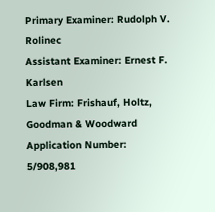Primary Examiner: Rudolph V. Rolinec
Assistant Examiner: Ernest F. Karlsen
Law Firm: Frishauf, Holtz, Goodman & Woodward
Application Number: 5/908,981